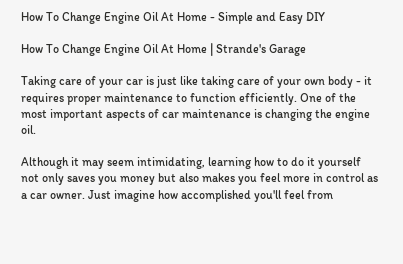How To Change Engine Oil At Home - Simple and Easy DIY

How To Change Engine Oil At Home | Strande's Garage

Taking care of your car is just like taking care of your own body - it requires proper maintenance to function efficiently. One of the most important aspects of car maintenance is changing the engine oil.

Although it may seem intimidating, learning how to do it yourself not only saves you money but also makes you feel more in control as a car owner. Just imagine how accomplished you'll feel from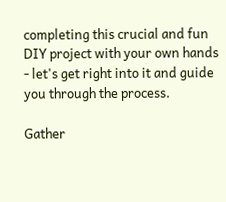completing this crucial and fun DIY project with your own hands - let's get right into it and guide you through the process.

Gather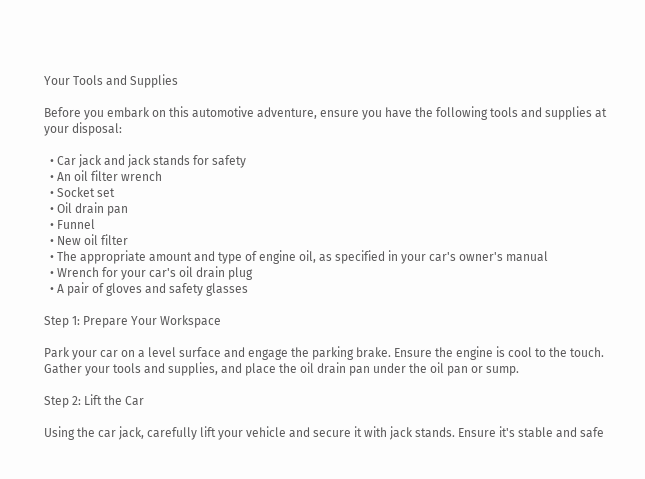Your Tools and Supplies

Before you embark on this automotive adventure, ensure you have the following tools and supplies at your disposal:

  • Car jack and jack stands for safety
  • An oil filter wrench
  • Socket set
  • Oil drain pan
  • Funnel
  • New oil filter
  • The appropriate amount and type of engine oil, as specified in your car's owner's manual
  • Wrench for your car's oil drain plug
  • A pair of gloves and safety glasses

Step 1: Prepare Your Workspace

Park your car on a level surface and engage the parking brake. Ensure the engine is cool to the touch. Gather your tools and supplies, and place the oil drain pan under the oil pan or sump.

Step 2: Lift the Car

Using the car jack, carefully lift your vehicle and secure it with jack stands. Ensure it's stable and safe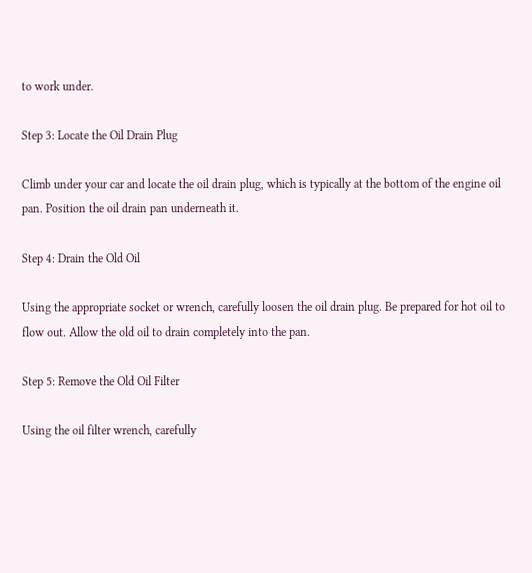to work under.

Step 3: Locate the Oil Drain Plug

Climb under your car and locate the oil drain plug, which is typically at the bottom of the engine oil pan. Position the oil drain pan underneath it.

Step 4: Drain the Old Oil

Using the appropriate socket or wrench, carefully loosen the oil drain plug. Be prepared for hot oil to flow out. Allow the old oil to drain completely into the pan.

Step 5: Remove the Old Oil Filter

Using the oil filter wrench, carefully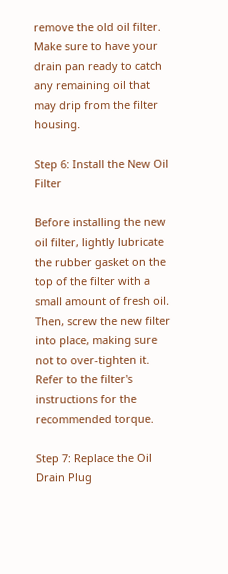remove the old oil filter. Make sure to have your drain pan ready to catch any remaining oil that may drip from the filter housing.

Step 6: Install the New Oil Filter

Before installing the new oil filter, lightly lubricate the rubber gasket on the top of the filter with a small amount of fresh oil. Then, screw the new filter into place, making sure not to over-tighten it. Refer to the filter's instructions for the recommended torque.

Step 7: Replace the Oil Drain Plug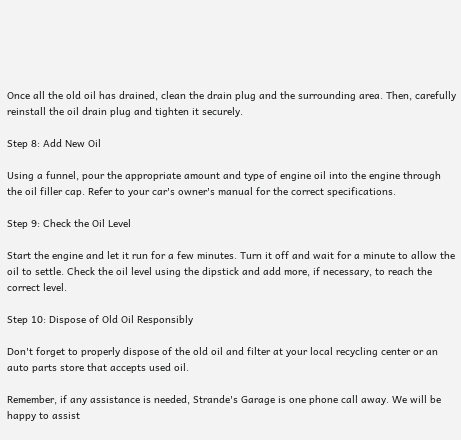Once all the old oil has drained, clean the drain plug and the surrounding area. Then, carefully reinstall the oil drain plug and tighten it securely.

Step 8: Add New Oil

Using a funnel, pour the appropriate amount and type of engine oil into the engine through the oil filler cap. Refer to your car's owner's manual for the correct specifications.

Step 9: Check the Oil Level

Start the engine and let it run for a few minutes. Turn it off and wait for a minute to allow the oil to settle. Check the oil level using the dipstick and add more, if necessary, to reach the correct level.

Step 10: Dispose of Old Oil Responsibly

Don't forget to properly dispose of the old oil and filter at your local recycling center or an auto parts store that accepts used oil.

Remember, if any assistance is needed, Strande's Garage is one phone call away. We will be happy to assist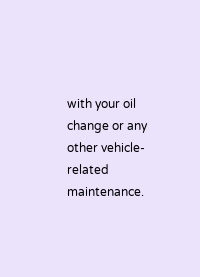with your oil change or any other vehicle-related maintenance.